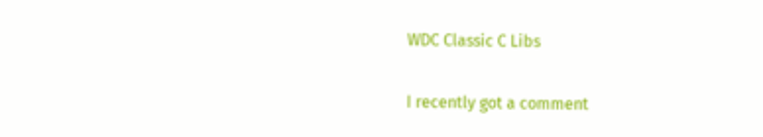WDC Classic C Libs

I recently got a comment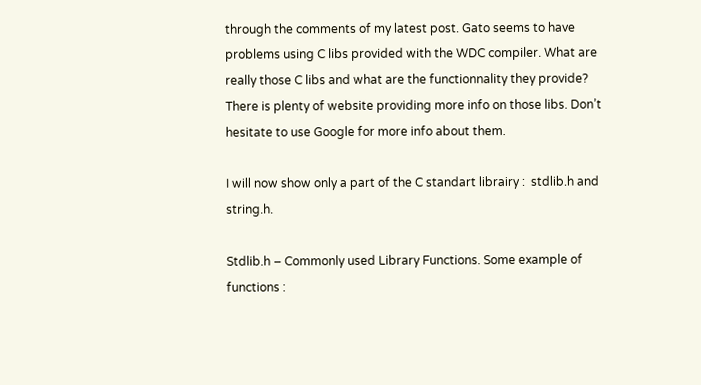through the comments of my latest post. Gato seems to have problems using C libs provided with the WDC compiler. What are really those C libs and what are the functionnality they provide? There is plenty of website providing more info on those libs. Don’t hesitate to use Google for more info about them.

I will now show only a part of the C standart librairy :  stdlib.h and string.h.

Stdlib.h – Commonly used Library Functions. Some example of functions :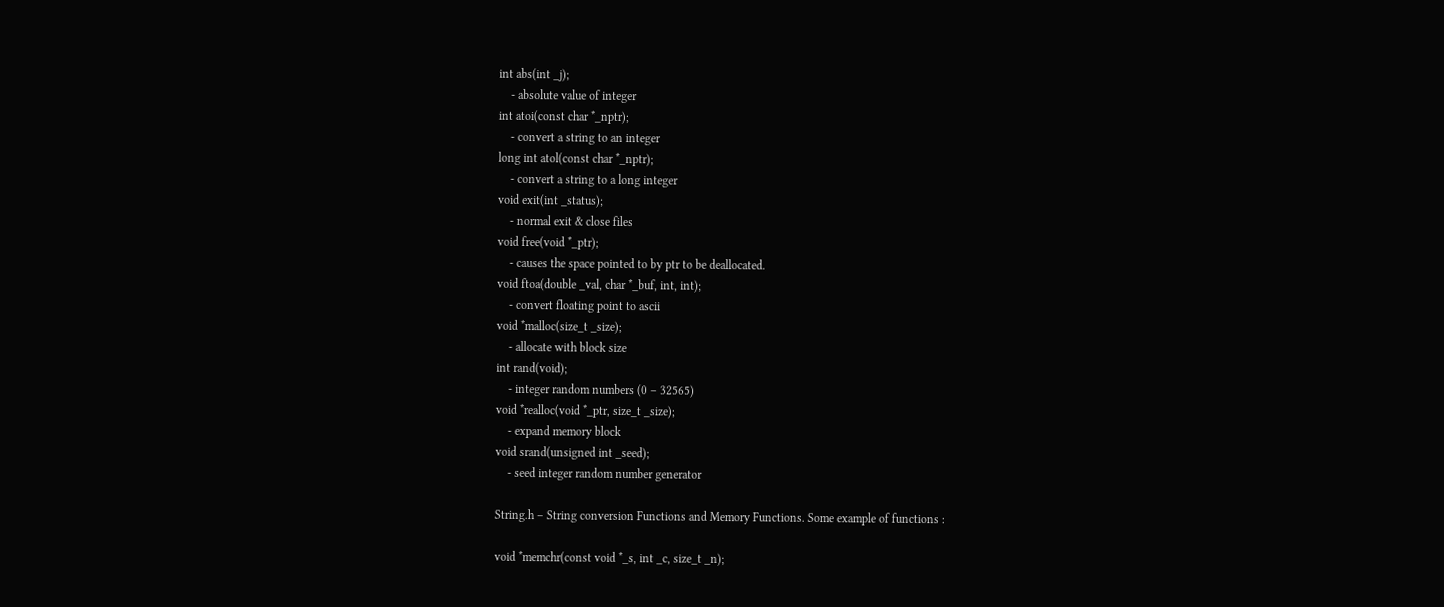int abs(int _j);
    - absolute value of integer
int atoi(const char *_nptr);
    - convert a string to an integer
long int atol(const char *_nptr);
    - convert a string to a long integer
void exit(int _status);
    - normal exit & close files
void free(void *_ptr);
    - causes the space pointed to by ptr to be deallocated.
void ftoa(double _val, char *_buf, int, int);
    - convert floating point to ascii
void *malloc(size_t _size);
    - allocate with block size
int rand(void);
    - integer random numbers (0 – 32565)
void *realloc(void *_ptr, size_t _size);
    - expand memory block
void srand(unsigned int _seed);
    - seed integer random number generator

String.h – String conversion Functions and Memory Functions. Some example of functions :

void *memchr(const void *_s, int _c, size_t _n);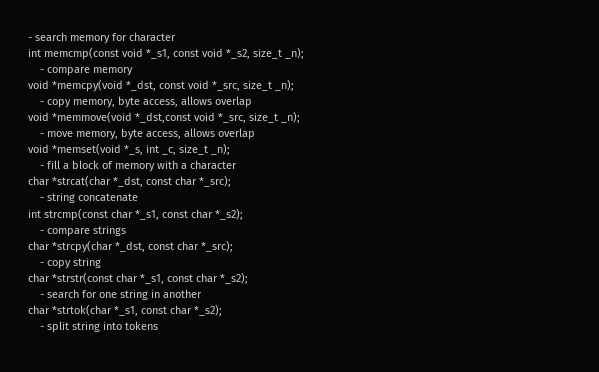- search memory for character
int memcmp(const void *_s1, const void *_s2, size_t _n);
    - compare memory
void *memcpy(void *_dst, const void *_src, size_t _n);
    - copy memory, byte access, allows overlap
void *memmove(void *_dst,const void *_src, size_t _n);
    - move memory, byte access, allows overlap
void *memset(void *_s, int _c, size_t _n);
    - fill a block of memory with a character
char *strcat(char *_dst, const char *_src);
    - string concatenate
int strcmp(const char *_s1, const char *_s2);
    - compare strings
char *strcpy(char *_dst, const char *_src);
    - copy string
char *strstr(const char *_s1, const char *_s2);
    - search for one string in another
char *strtok(char *_s1, const char *_s2);
    - split string into tokens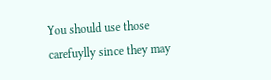You should use those carefuylly since they may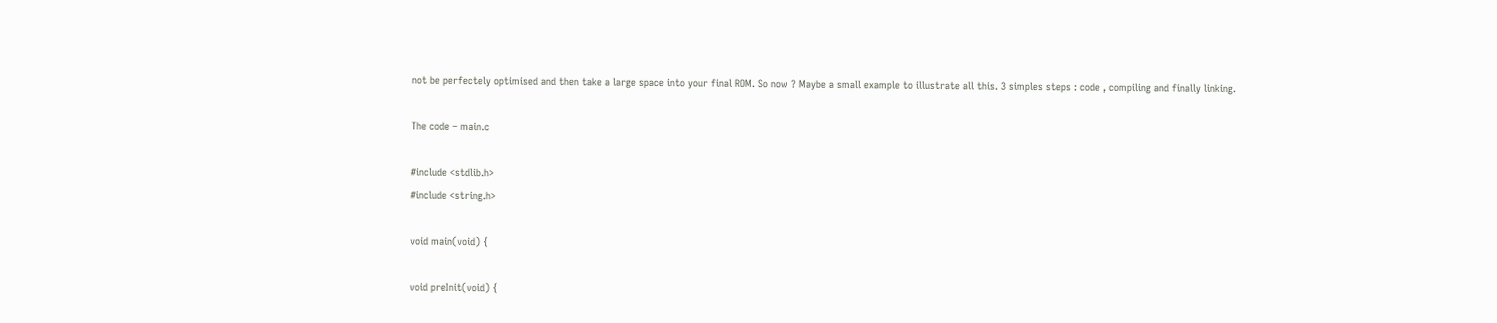not be perfectely optimised and then take a large space into your final ROM. So now ? Maybe a small example to illustrate all this. 3 simples steps : code , compiling and finally linking.

The code – main.c

#include <stdlib.h>
#include <string.h>

void main(void) {

void preInit(void) {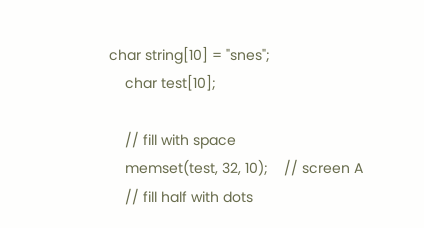char string[10] = "snes";
    char test[10];

    // fill with space
    memset(test, 32, 10);    // screen A
    // fill half with dots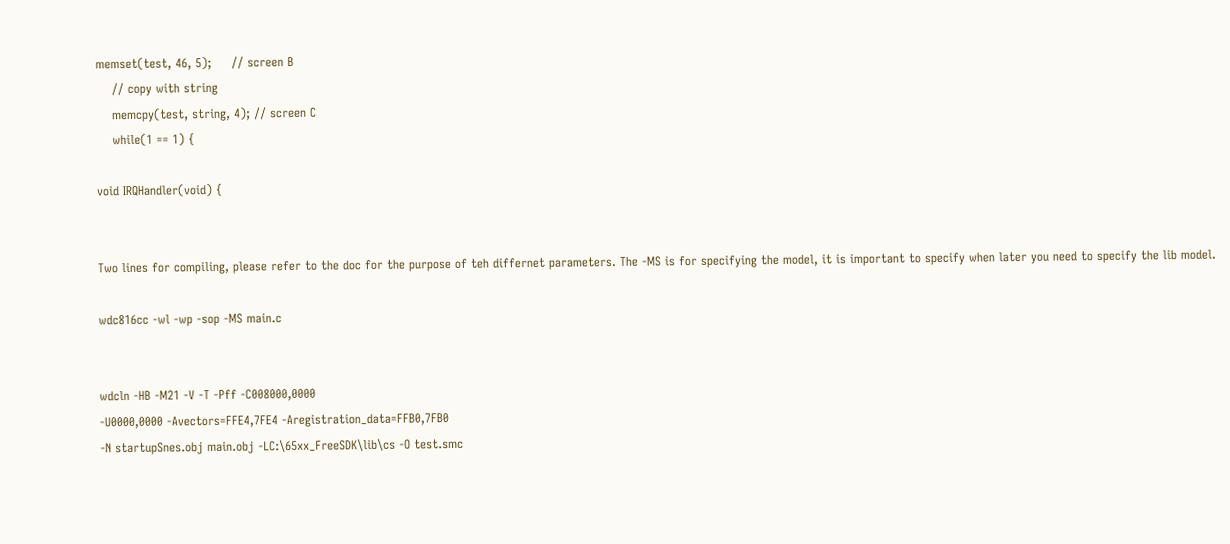memset(test, 46, 5);     // screen B
    // copy with string
    memcpy(test, string, 4); // screen C
    while(1 == 1) {

void IRQHandler(void) {


Two lines for compiling, please refer to the doc for the purpose of teh differnet parameters. The -MS is for specifying the model, it is important to specify when later you need to specify the lib model.

wdc816cc -wl -wp -sop -MS main.c


wdcln -HB -M21 -V -T -Pff -C008000,0000
-U0000,0000 -Avectors=FFE4,7FE4 -Aregistration_data=FFB0,7FB0
-N startupSnes.obj main.obj -LC:\65xx_FreeSDK\lib\cs -O test.smc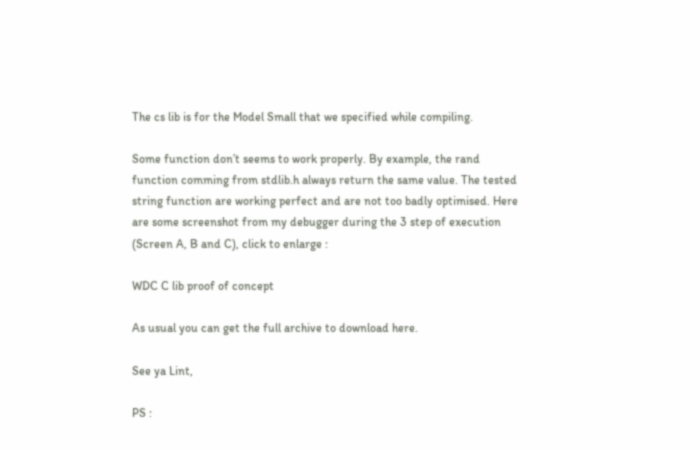The cs lib is for the Model Small that we specified while compiling.

Some function don’t seems to work properly. By example, the rand function comming from stdlib.h always return the same value. The tested string function are working perfect and are not too badly optimised. Here are some screenshot from my debugger during the 3 step of execution (Screen A, B and C), click to enlarge :

WDC C lib proof of concept

As usual you can get the full archive to download here.

See ya Lint,

PS :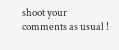shoot your comments as usual !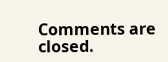Comments are closed.